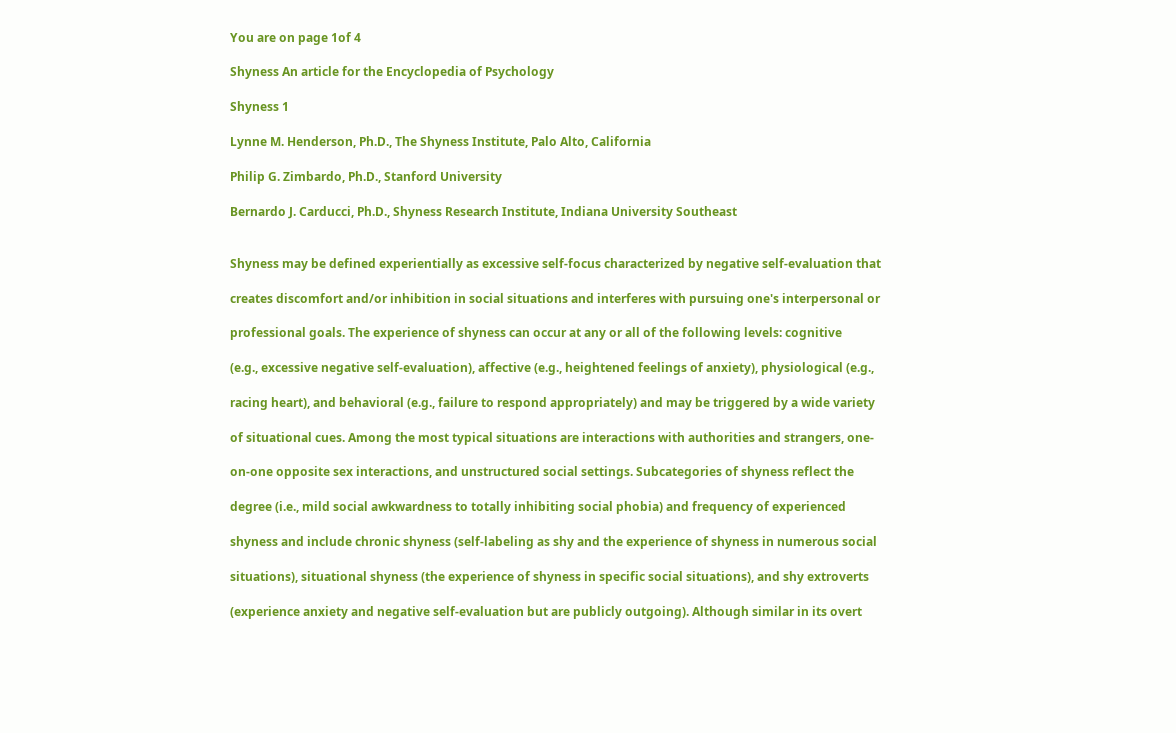You are on page 1of 4

Shyness An article for the Encyclopedia of Psychology

Shyness 1

Lynne M. Henderson, Ph.D., The Shyness Institute, Palo Alto, California

Philip G. Zimbardo, Ph.D., Stanford University

Bernardo J. Carducci, Ph.D., Shyness Research Institute, Indiana University Southeast


Shyness may be defined experientially as excessive self-focus characterized by negative self-evaluation that

creates discomfort and/or inhibition in social situations and interferes with pursuing one's interpersonal or

professional goals. The experience of shyness can occur at any or all of the following levels: cognitive

(e.g., excessive negative self-evaluation), affective (e.g., heightened feelings of anxiety), physiological (e.g.,

racing heart), and behavioral (e.g., failure to respond appropriately) and may be triggered by a wide variety

of situational cues. Among the most typical situations are interactions with authorities and strangers, one-

on-one opposite sex interactions, and unstructured social settings. Subcategories of shyness reflect the

degree (i.e., mild social awkwardness to totally inhibiting social phobia) and frequency of experienced

shyness and include chronic shyness (self-labeling as shy and the experience of shyness in numerous social

situations), situational shyness (the experience of shyness in specific social situations), and shy extroverts

(experience anxiety and negative self-evaluation but are publicly outgoing). Although similar in its overt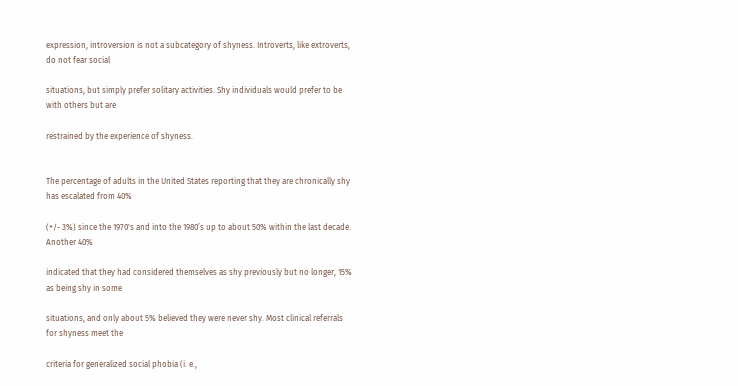expression, introversion is not a subcategory of shyness. Introverts, like extroverts, do not fear social

situations, but simply prefer solitary activities. Shy individuals would prefer to be with others but are

restrained by the experience of shyness.


The percentage of adults in the United States reporting that they are chronically shy has escalated from 40%

(+/- 3%) since the 1970's and into the 1980’s up to about 50% within the last decade. Another 40%

indicated that they had considered themselves as shy previously but no longer, 15% as being shy in some

situations, and only about 5% believed they were never shy. Most clinical referrals for shyness meet the

criteria for generalized social phobia (i. e.,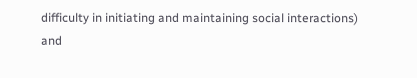difficulty in initiating and maintaining social interactions) and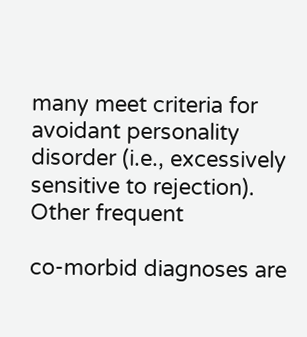many meet criteria for avoidant personality disorder (i.e., excessively sensitive to rejection). Other frequent

co-morbid diagnoses are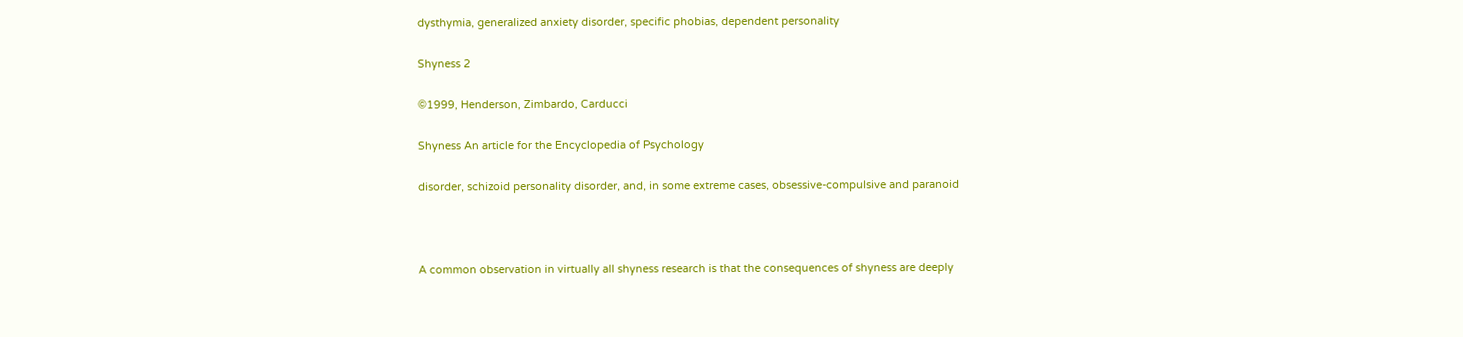dysthymia, generalized anxiety disorder, specific phobias, dependent personality

Shyness 2

©1999, Henderson, Zimbardo, Carducci

Shyness An article for the Encyclopedia of Psychology

disorder, schizoid personality disorder, and, in some extreme cases, obsessive-compulsive and paranoid



A common observation in virtually all shyness research is that the consequences of shyness are deeply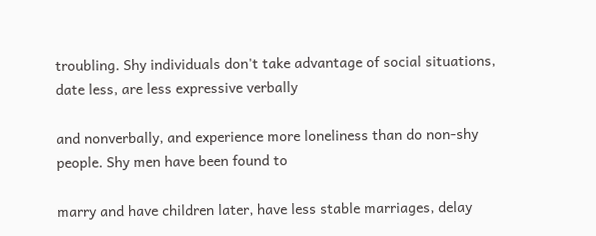troubling. Shy individuals don't take advantage of social situations, date less, are less expressive verbally

and nonverbally, and experience more loneliness than do non-shy people. Shy men have been found to

marry and have children later, have less stable marriages, delay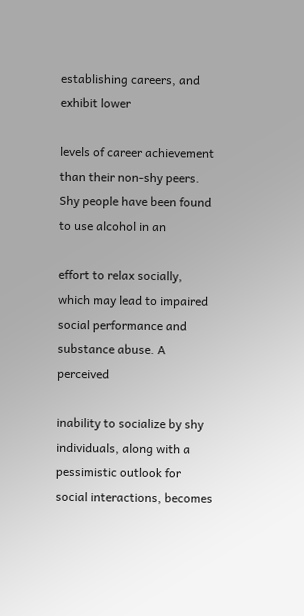establishing careers, and exhibit lower

levels of career achievement than their non-shy peers. Shy people have been found to use alcohol in an

effort to relax socially, which may lead to impaired social performance and substance abuse. A perceived

inability to socialize by shy individuals, along with a pessimistic outlook for social interactions, becomes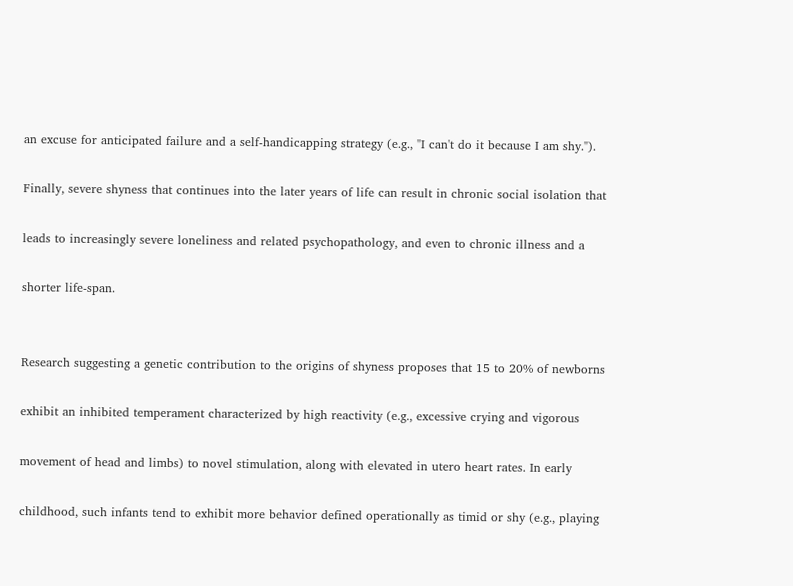an excuse for anticipated failure and a self-handicapping strategy (e.g., "I can't do it because I am shy.").

Finally, severe shyness that continues into the later years of life can result in chronic social isolation that

leads to increasingly severe loneliness and related psychopathology, and even to chronic illness and a

shorter life-span.


Research suggesting a genetic contribution to the origins of shyness proposes that 15 to 20% of newborns

exhibit an inhibited temperament characterized by high reactivity (e.g., excessive crying and vigorous

movement of head and limbs) to novel stimulation, along with elevated in utero heart rates. In early

childhood, such infants tend to exhibit more behavior defined operationally as timid or shy (e.g., playing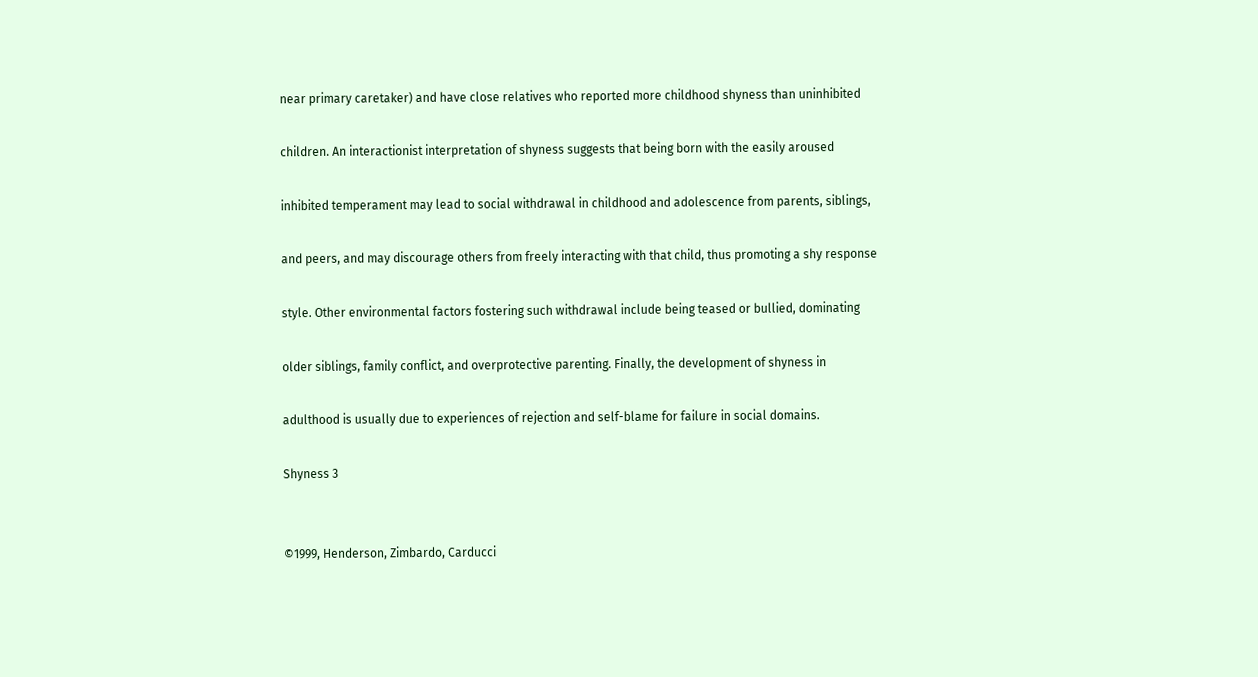near primary caretaker) and have close relatives who reported more childhood shyness than uninhibited

children. An interactionist interpretation of shyness suggests that being born with the easily aroused

inhibited temperament may lead to social withdrawal in childhood and adolescence from parents, siblings,

and peers, and may discourage others from freely interacting with that child, thus promoting a shy response

style. Other environmental factors fostering such withdrawal include being teased or bullied, dominating

older siblings, family conflict, and overprotective parenting. Finally, the development of shyness in

adulthood is usually due to experiences of rejection and self-blame for failure in social domains.

Shyness 3


©1999, Henderson, Zimbardo, Carducci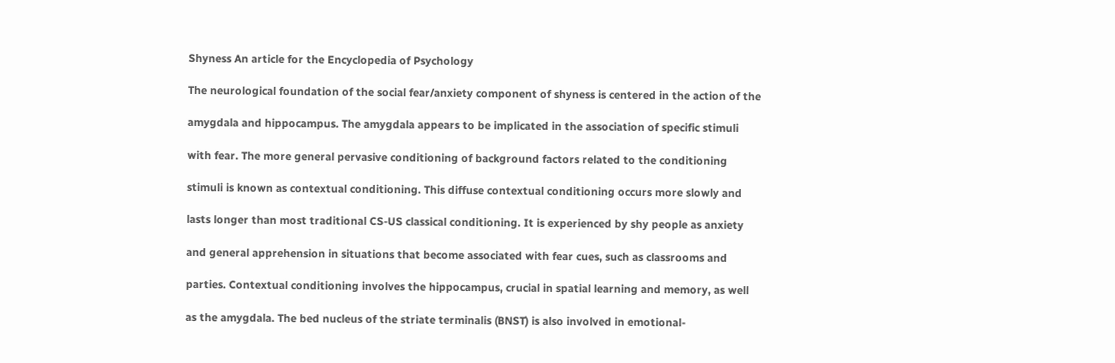Shyness An article for the Encyclopedia of Psychology

The neurological foundation of the social fear/anxiety component of shyness is centered in the action of the

amygdala and hippocampus. The amygdala appears to be implicated in the association of specific stimuli

with fear. The more general pervasive conditioning of background factors related to the conditioning

stimuli is known as contextual conditioning. This diffuse contextual conditioning occurs more slowly and

lasts longer than most traditional CS-US classical conditioning. It is experienced by shy people as anxiety

and general apprehension in situations that become associated with fear cues, such as classrooms and

parties. Contextual conditioning involves the hippocampus, crucial in spatial learning and memory, as well

as the amygdala. The bed nucleus of the striate terminalis (BNST) is also involved in emotional-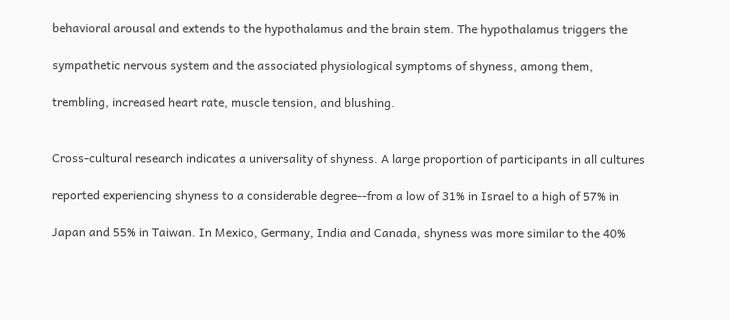behavioral arousal and extends to the hypothalamus and the brain stem. The hypothalamus triggers the

sympathetic nervous system and the associated physiological symptoms of shyness, among them,

trembling, increased heart rate, muscle tension, and blushing.


Cross-cultural research indicates a universality of shyness. A large proportion of participants in all cultures

reported experiencing shyness to a considerable degree--from a low of 31% in Israel to a high of 57% in

Japan and 55% in Taiwan. In Mexico, Germany, India and Canada, shyness was more similar to the 40%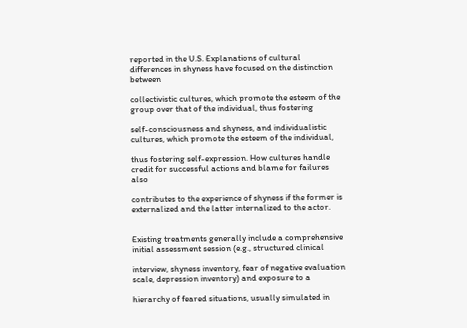reported in the U.S. Explanations of cultural differences in shyness have focused on the distinction between

collectivistic cultures, which promote the esteem of the group over that of the individual, thus fostering

self-consciousness and shyness, and individualistic cultures, which promote the esteem of the individual,

thus fostering self-expression. How cultures handle credit for successful actions and blame for failures also

contributes to the experience of shyness if the former is externalized and the latter internalized to the actor.


Existing treatments generally include a comprehensive initial assessment session (e.g., structured clinical

interview, shyness inventory, fear of negative evaluation scale, depression inventory) and exposure to a

hierarchy of feared situations, usually simulated in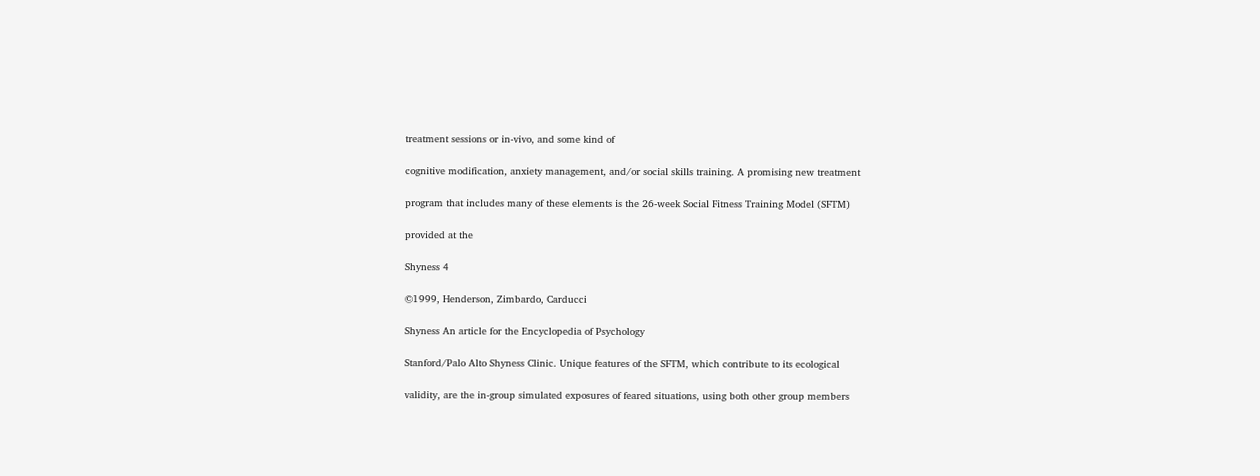treatment sessions or in-vivo, and some kind of

cognitive modification, anxiety management, and/or social skills training. A promising new treatment

program that includes many of these elements is the 26-week Social Fitness Training Model (SFTM)

provided at the

Shyness 4

©1999, Henderson, Zimbardo, Carducci

Shyness An article for the Encyclopedia of Psychology

Stanford/Palo Alto Shyness Clinic. Unique features of the SFTM, which contribute to its ecological

validity, are the in-group simulated exposures of feared situations, using both other group members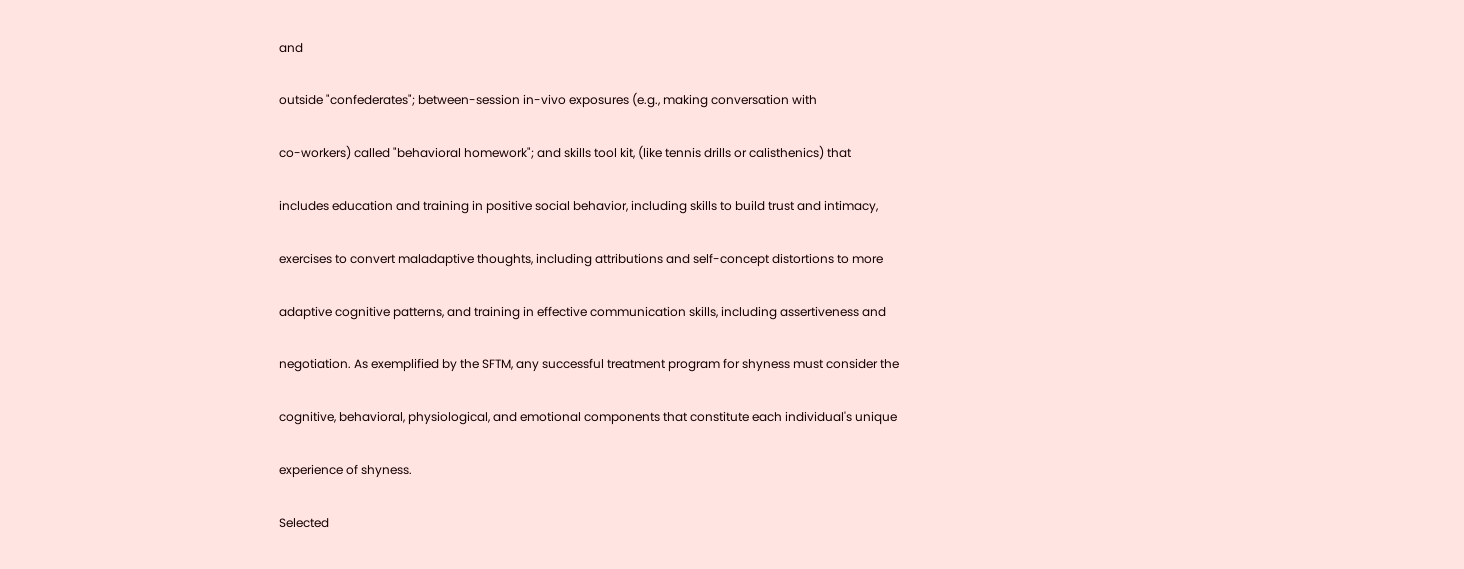and

outside "confederates"; between-session in-vivo exposures (e.g., making conversation with

co-workers) called "behavioral homework"; and skills tool kit, (like tennis drills or calisthenics) that

includes education and training in positive social behavior, including skills to build trust and intimacy,

exercises to convert maladaptive thoughts, including attributions and self-concept distortions to more

adaptive cognitive patterns, and training in effective communication skills, including assertiveness and

negotiation. As exemplified by the SFTM, any successful treatment program for shyness must consider the

cognitive, behavioral, physiological, and emotional components that constitute each individual's unique

experience of shyness.

Selected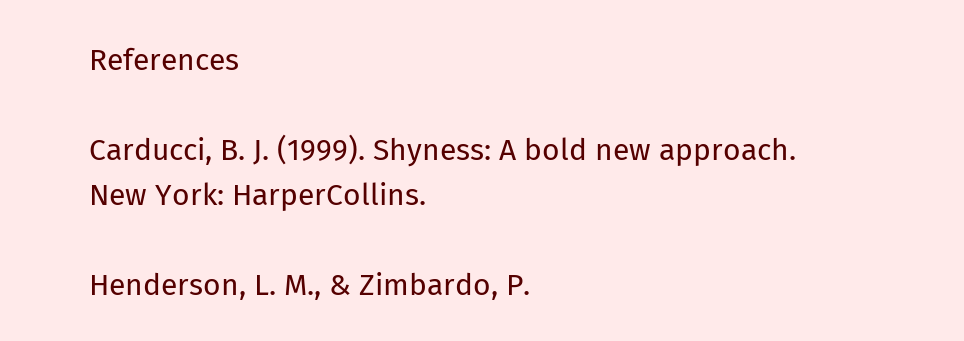References

Carducci, B. J. (1999). Shyness: A bold new approach. New York: HarperCollins.

Henderson, L. M., & Zimbardo, P.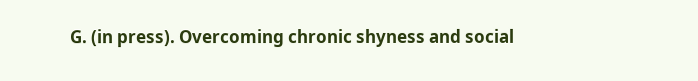G. (in press). Overcoming chronic shyness and social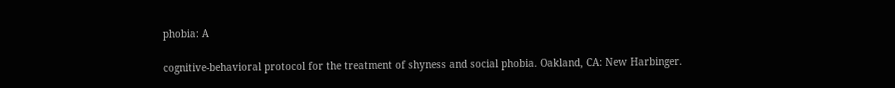phobia: A

cognitive-behavioral protocol for the treatment of shyness and social phobia. Oakland, CA: New Harbinger.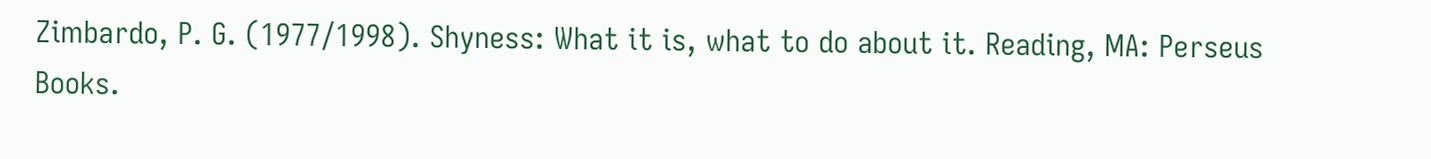Zimbardo, P. G. (1977/1998). Shyness: What it is, what to do about it. Reading, MA: Perseus Books.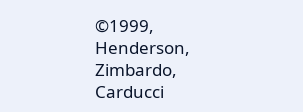©1999, Henderson, Zimbardo, Carducci